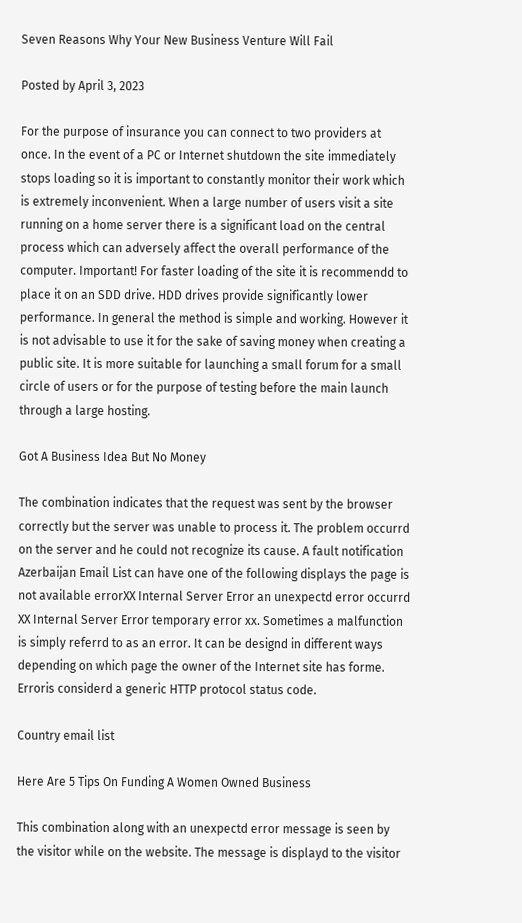Seven Reasons Why Your New Business Venture Will Fail

Posted by April 3, 2023

For the purpose of insurance you can connect to two providers at once. In the event of a PC or Internet shutdown the site immediately stops loading so it is important to constantly monitor their work which is extremely inconvenient. When a large number of users visit a site running on a home server there is a significant load on the central process which can adversely affect the overall performance of the computer. Important! For faster loading of the site it is recommendd to place it on an SDD drive. HDD drives provide significantly lower performance. In general the method is simple and working. However it is not advisable to use it for the sake of saving money when creating a public site. It is more suitable for launching a small forum for a small circle of users or for the purpose of testing before the main launch through a large hosting.

Got A Business Idea But No Money

The combination indicates that the request was sent by the browser correctly but the server was unable to process it. The problem occurrd on the server and he could not recognize its cause. A fault notification Azerbaijan Email List can have one of the following displays the page is not available errorXX Internal Server Error an unexpectd error occurrd XX Internal Server Error temporary error xx. Sometimes a malfunction is simply referrd to as an error. It can be designd in different ways depending on which page the owner of the Internet site has forme. Erroris considerd a generic HTTP protocol status code.

Country email list

Here Are 5 Tips On Funding A Women Owned Business

This combination along with an unexpectd error message is seen by the visitor while on the website. The message is displayd to the visitor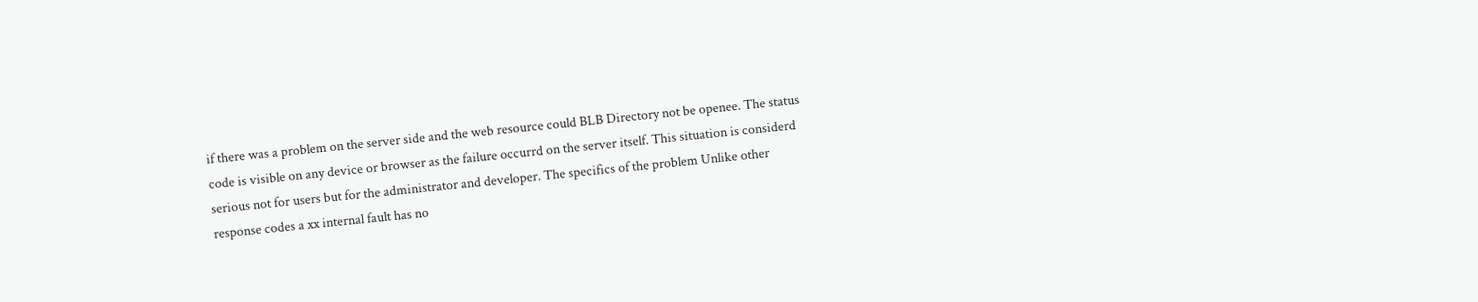if there was a problem on the server side and the web resource could BLB Directory not be openee. The status code is visible on any device or browser as the failure occurrd on the server itself. This situation is considerd serious not for users but for the administrator and developer. The specifics of the problem Unlike other response codes a xx internal fault has no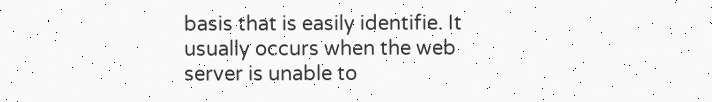basis that is easily identifie. It usually occurs when the web server is unable to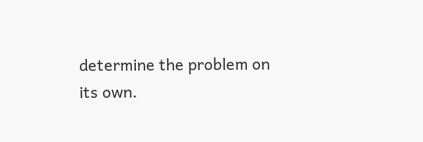determine the problem on its own.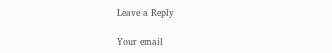Leave a Reply

Your email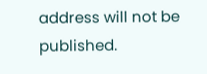address will not be published.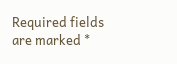Required fields are marked *